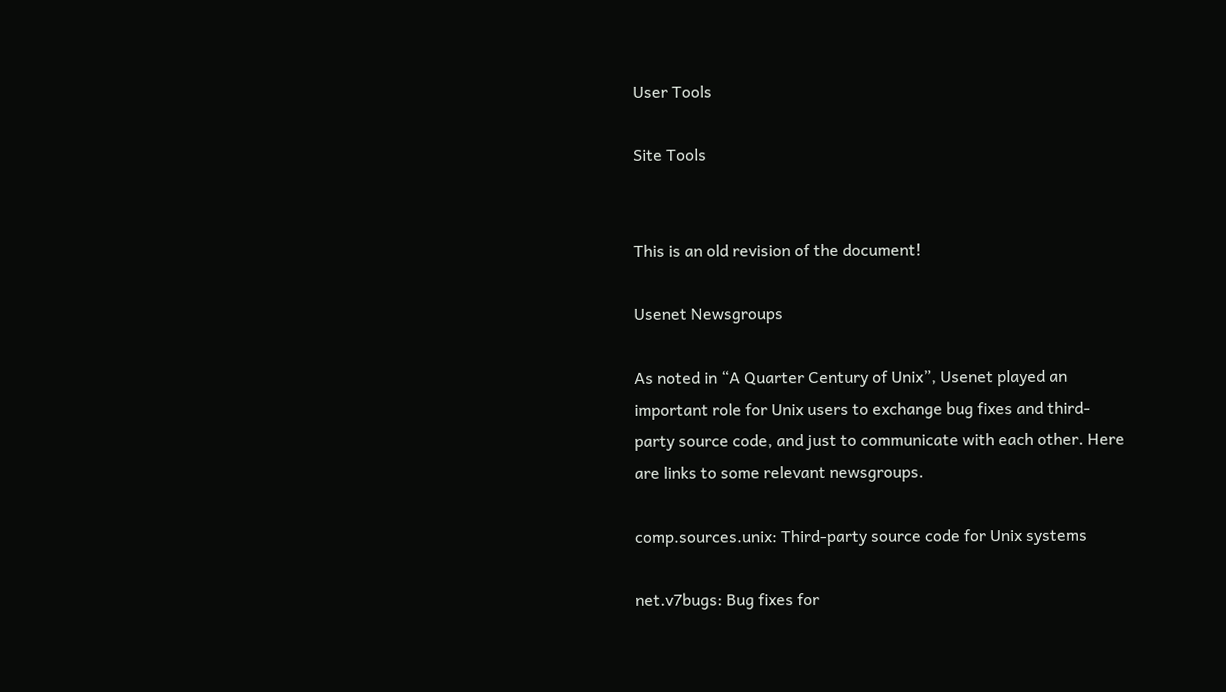User Tools

Site Tools


This is an old revision of the document!

Usenet Newsgroups

As noted in “A Quarter Century of Unix”, Usenet played an important role for Unix users to exchange bug fixes and third-party source code, and just to communicate with each other. Here are links to some relevant newsgroups.

comp.sources.unix: Third-party source code for Unix systems

net.v7bugs: Bug fixes for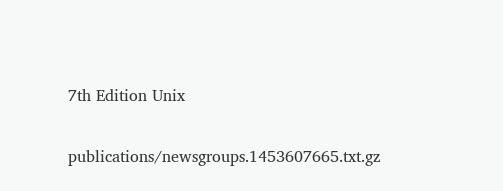7th Edition Unix

publications/newsgroups.1453607665.txt.gz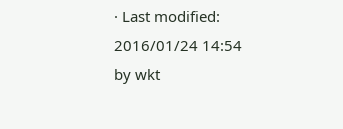· Last modified: 2016/01/24 14:54 by wkt